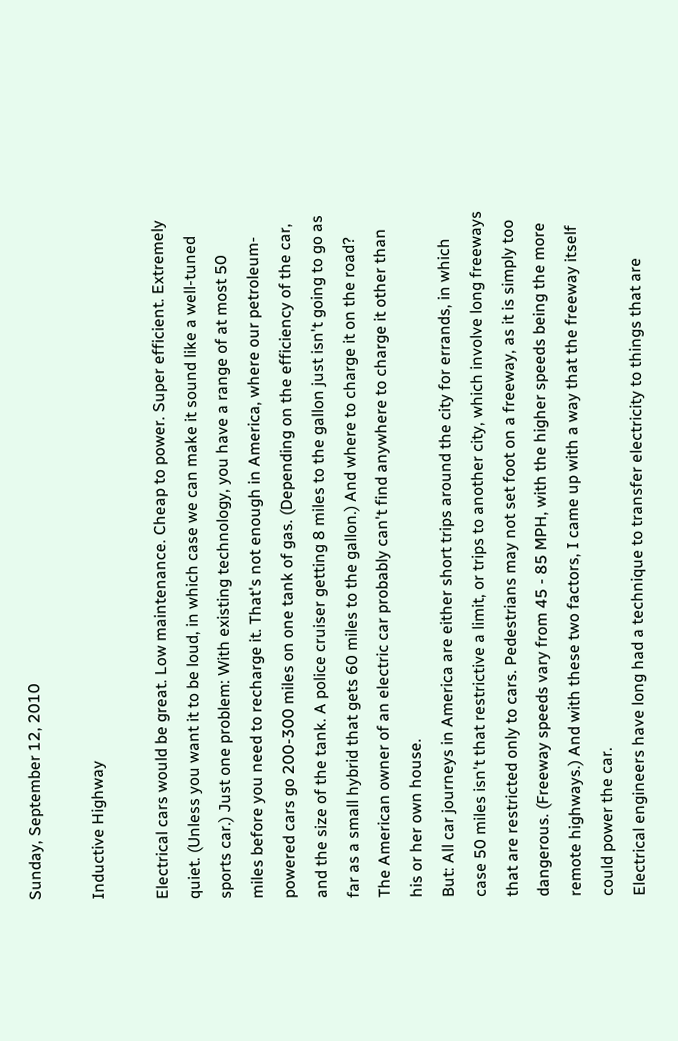Sunday, September 12, 2010

Inductive Highway

Electrical cars would be great. Low maintenance. Cheap to power. Super efficient. Extremely quiet. (Unless you want it to be loud, in which case we can make it sound like a well-tuned sports car.) Just one problem: With existing technology, you have a range of at most 50 miles before you need to recharge it. That's not enough in America, where our petroleum-powered cars go 200-300 miles on one tank of gas. (Depending on the efficiency of the car, and the size of the tank. A police cruiser getting 8 miles to the gallon just isn't going to go as far as a small hybrid that gets 60 miles to the gallon.) And where to charge it on the road? The American owner of an electric car probably can't find anywhere to charge it other than his or her own house.
But: All car journeys in America are either short trips around the city for errands, in which case 50 miles isn't that restrictive a limit, or trips to another city, which involve long freeways that are restricted only to cars. Pedestrians may not set foot on a freeway, as it is simply too dangerous. (Freeway speeds vary from 45 - 85 MPH, with the higher speeds being the more remote highways.) And with these two factors, I came up with a way that the freeway itself could power the car.
Electrical engineers have long had a technique to transfer electricity to things that are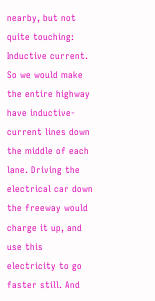nearby, but not quite touching: Inductive current. So we would make the entire highway have inductive-current lines down the middle of each lane. Driving the electrical car down the freeway would charge it up, and use this electricity to go faster still. And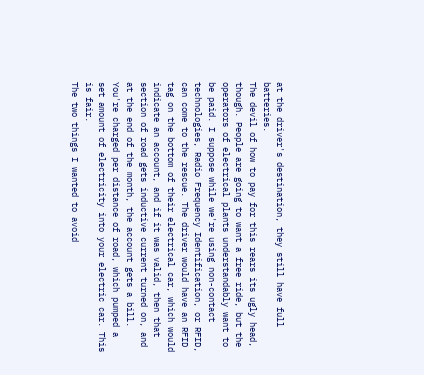at the driver's destination, they still have full batteries.
The devil of how to pay for this rears its ugly head, though. People are going to want a free ride, but the operators of electrical plants understandably want to be paid. I suppose while we're using non-contact technologies, Radio Frequency Identification, or RFID, can come to the rescue. The driver would have an RFID tag on the bottom of their electrical car, which would indicate an account, and if it was valid, then that section of road gets inductive current turned on, and at the end of the month, the account gets a bill. You're charged per distance of road, which pumped a set amount of electricity into your electric car. This is fair.
The two things I wanted to avoid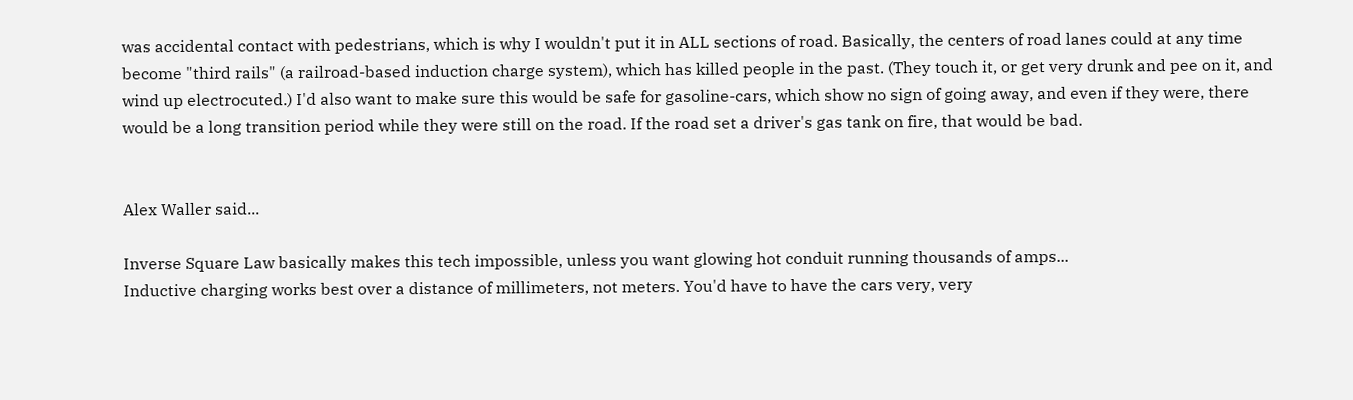was accidental contact with pedestrians, which is why I wouldn't put it in ALL sections of road. Basically, the centers of road lanes could at any time become "third rails" (a railroad-based induction charge system), which has killed people in the past. (They touch it, or get very drunk and pee on it, and wind up electrocuted.) I'd also want to make sure this would be safe for gasoline-cars, which show no sign of going away, and even if they were, there would be a long transition period while they were still on the road. If the road set a driver's gas tank on fire, that would be bad.


Alex Waller said...

Inverse Square Law basically makes this tech impossible, unless you want glowing hot conduit running thousands of amps...
Inductive charging works best over a distance of millimeters, not meters. You'd have to have the cars very, very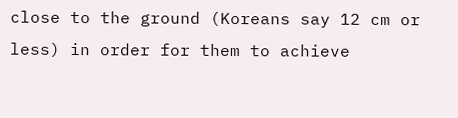close to the ground (Koreans say 12 cm or less) in order for them to achieve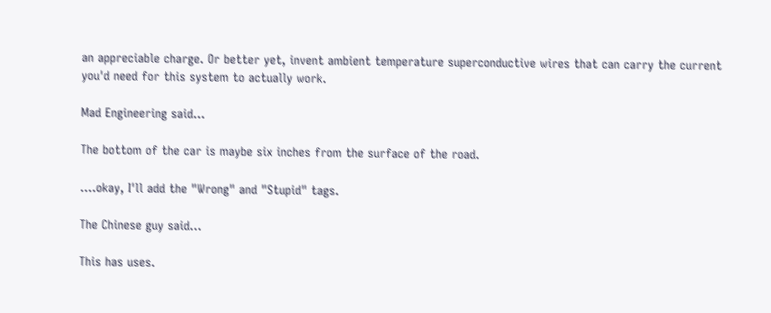an appreciable charge. Or better yet, invent ambient temperature superconductive wires that can carry the current you'd need for this system to actually work.

Mad Engineering said...

The bottom of the car is maybe six inches from the surface of the road.

....okay, I'll add the "Wrong" and "Stupid" tags.

The Chinese guy said...

This has uses.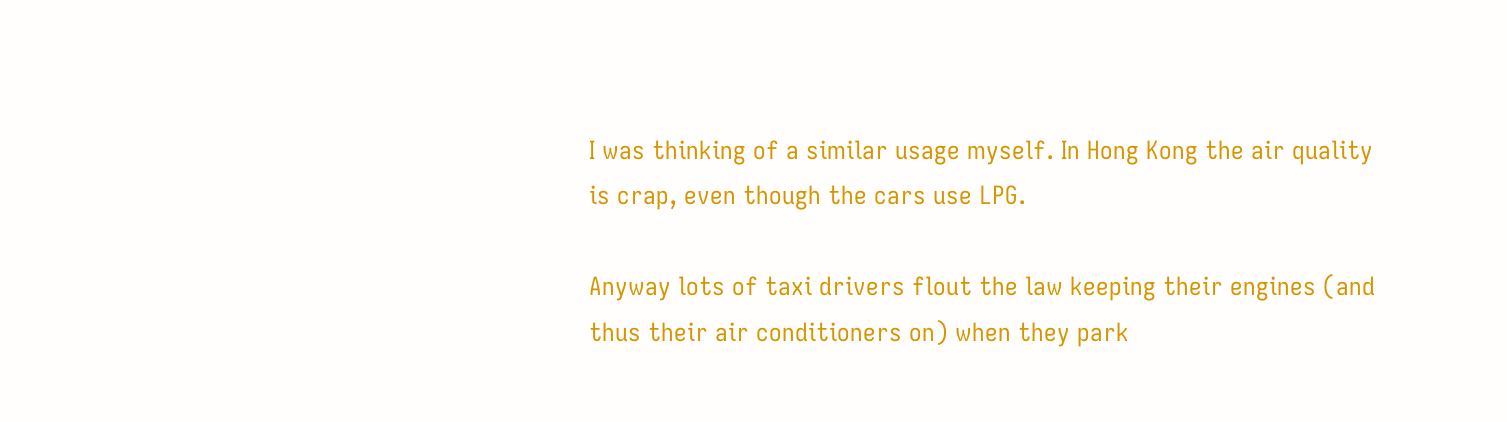I was thinking of a similar usage myself. In Hong Kong the air quality is crap, even though the cars use LPG.

Anyway lots of taxi drivers flout the law keeping their engines (and thus their air conditioners on) when they park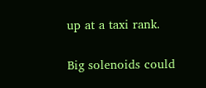up at a taxi rank.

Big solenoids could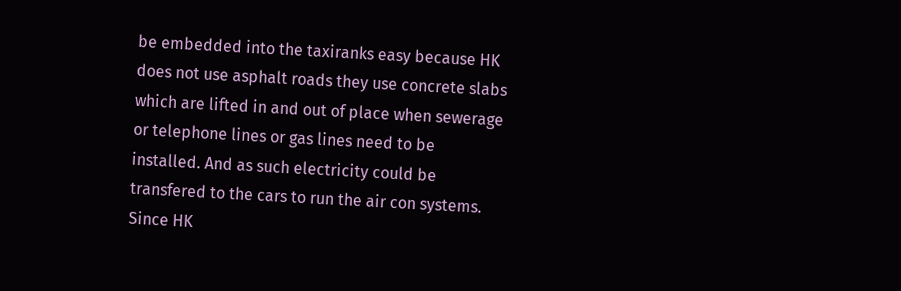be embedded into the taxiranks easy because HK does not use asphalt roads they use concrete slabs which are lifted in and out of place when sewerage or telephone lines or gas lines need to be installed. And as such electricity could be transfered to the cars to run the air con systems. Since HK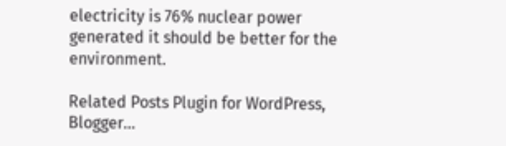electricity is 76% nuclear power generated it should be better for the environment.

Related Posts Plugin for WordPress, Blogger...